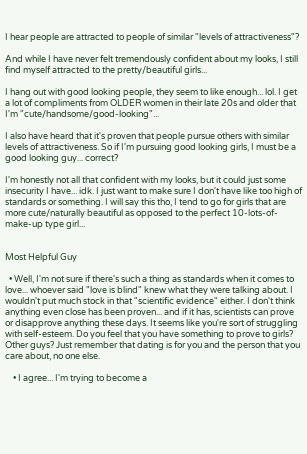I hear people are attracted to people of similar "levels of attractiveness"?

And while I have never felt tremendously confident about my looks, I still find myself attracted to the pretty/beautiful girls...

I hang out with good looking people, they seem to like enough... lol. I get a lot of compliments from OLDER women in their late 20s and older that I'm "cute/handsome/good-looking"...

I also have heard that it's proven that people pursue others with similar levels of attractiveness. So if I'm pursuing good looking girls, I must be a good looking guy... correct?

I'm honestly not all that confident with my looks, but it could just some insecurity I have... idk. I just want to make sure I don't have like too high of standards or something. I will say this tho, I tend to go for girls that are more cute/naturally beautiful as opposed to the perfect 10-lots-of-make-up type girl...


Most Helpful Guy

  • Well, I'm not sure if there's such a thing as standards when it comes to love... whoever said "love is blind" knew what they were talking about. I wouldn't put much stock in that "scientific evidence" either. I don't think anything even close has been proven... and if it has, scientists can prove or disapprove anything these days. It seems like you're sort of struggling with self-esteem. Do you feel that you have something to prove to girls? Other guys? Just remember that dating is for you and the person that you care about, no one else.

    • I agree... I'm trying to become a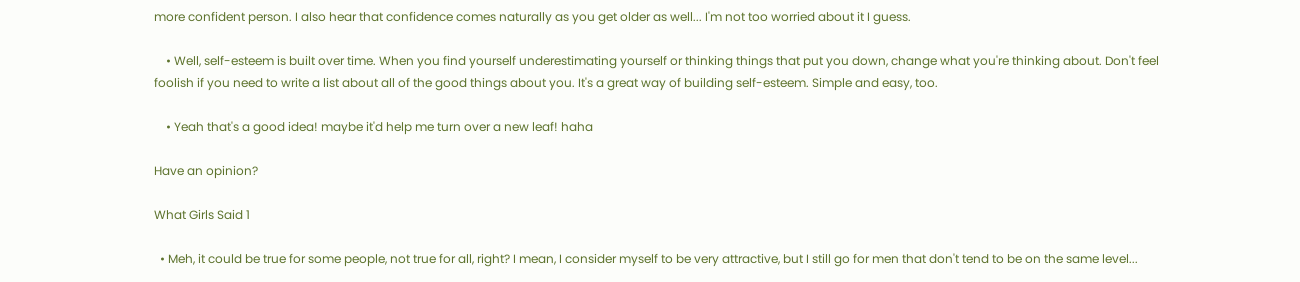more confident person. I also hear that confidence comes naturally as you get older as well... I'm not too worried about it I guess.

    • Well, self-esteem is built over time. When you find yourself underestimating yourself or thinking things that put you down, change what you're thinking about. Don't feel foolish if you need to write a list about all of the good things about you. It's a great way of building self-esteem. Simple and easy, too.

    • Yeah that's a good idea! maybe it'd help me turn over a new leaf! haha

Have an opinion?

What Girls Said 1

  • Meh, it could be true for some people, not true for all, right? I mean, I consider myself to be very attractive, but I still go for men that don't tend to be on the same level...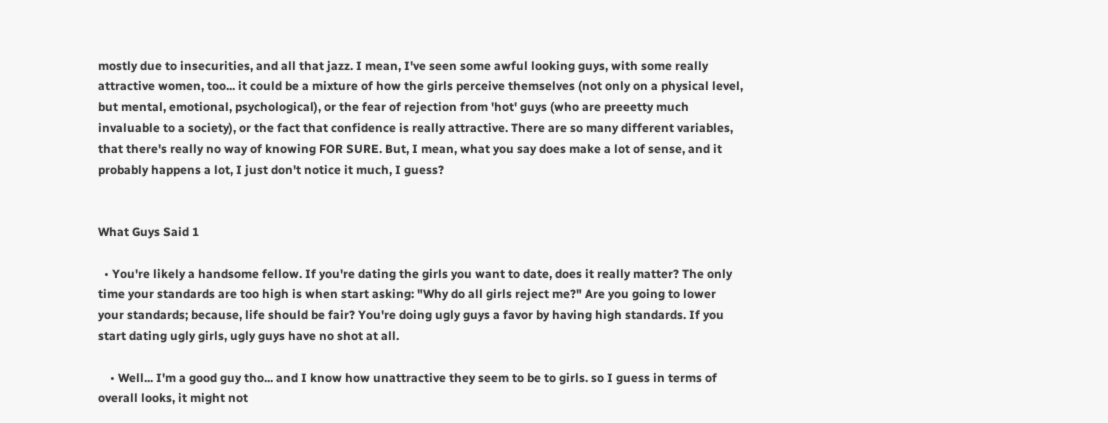mostly due to insecurities, and all that jazz. I mean, I've seen some awful looking guys, with some really attractive women, too... it could be a mixture of how the girls perceive themselves (not only on a physical level, but mental, emotional, psychological), or the fear of rejection from 'hot' guys (who are preeetty much invaluable to a society), or the fact that confidence is really attractive. There are so many different variables, that there's really no way of knowing FOR SURE. But, I mean, what you say does make a lot of sense, and it probably happens a lot, I just don't notice it much, I guess?


What Guys Said 1

  • You're likely a handsome fellow. If you're dating the girls you want to date, does it really matter? The only time your standards are too high is when start asking: "Why do all girls reject me?" Are you going to lower your standards; because, life should be fair? You're doing ugly guys a favor by having high standards. If you start dating ugly girls, ugly guys have no shot at all.

    • Well... I'm a good guy tho... and I know how unattractive they seem to be to girls. so I guess in terms of overall looks, it might not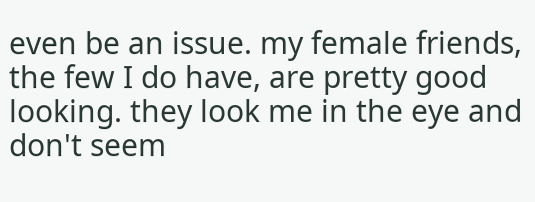even be an issue. my female friends, the few I do have, are pretty good looking. they look me in the eye and don't seem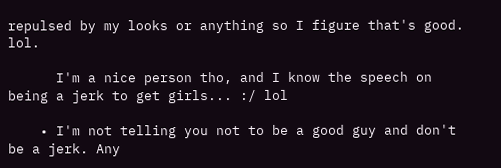repulsed by my looks or anything so I figure that's good. lol.

      I'm a nice person tho, and I know the speech on being a jerk to get girls... :/ lol

    • I'm not telling you not to be a good guy and don't be a jerk. Any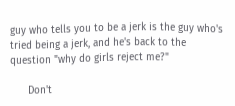guy who tells you to be a jerk is the guy who's tried being a jerk, and he's back to the question "why do girls reject me?"

      Don't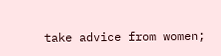take advice from women;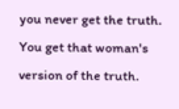you never get the truth. You get that woman's version of the truth.